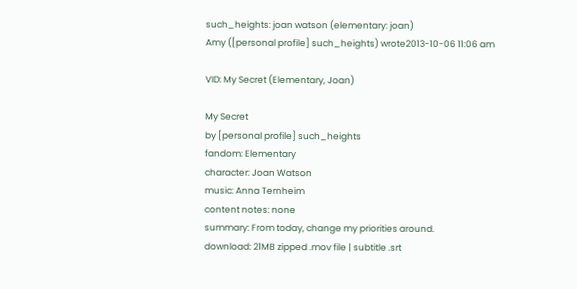such_heights: joan watson (elementary: joan)
Amy ([personal profile] such_heights) wrote2013-10-06 11:06 am

VID: My Secret (Elementary, Joan)

My Secret
by [personal profile] such_heights
fandom: Elementary
character: Joan Watson
music: Anna Ternheim
content notes: none
summary: From today, change my priorities around.
download: 21MB zipped .mov file | subtitle .srt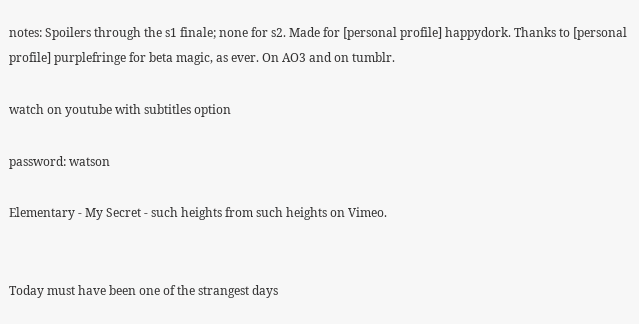notes: Spoilers through the s1 finale; none for s2. Made for [personal profile] happydork. Thanks to [personal profile] purplefringe for beta magic, as ever. On AO3 and on tumblr.

watch on youtube with subtitles option

password: watson

Elementary - My Secret - such heights from such heights on Vimeo.


Today must have been one of the strangest days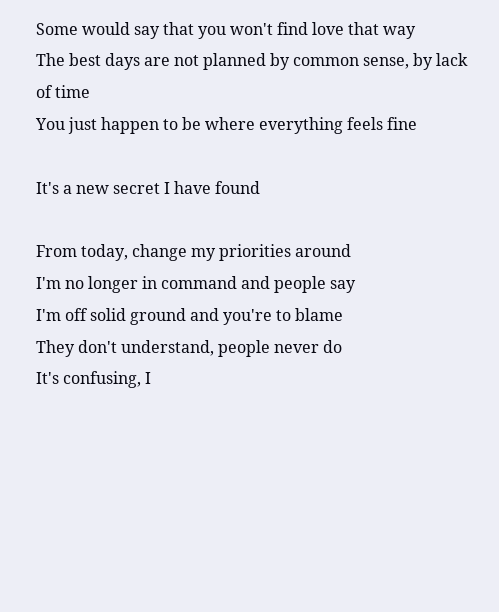Some would say that you won't find love that way
The best days are not planned by common sense, by lack of time
You just happen to be where everything feels fine

It's a new secret I have found

From today, change my priorities around
I'm no longer in command and people say
I'm off solid ground and you're to blame
They don't understand, people never do
It's confusing, I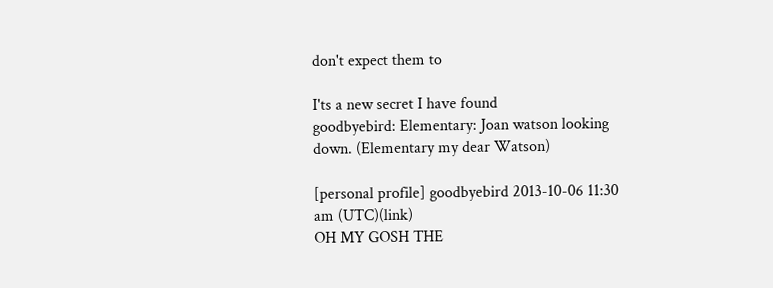don't expect them to

I'ts a new secret I have found
goodbyebird: Elementary: Joan watson looking down. (Elementary my dear Watson)

[personal profile] goodbyebird 2013-10-06 11:30 am (UTC)(link)
OH MY GOSH THE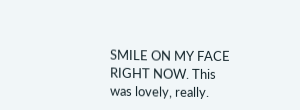SMILE ON MY FACE RIGHT NOW. This was lovely, really.